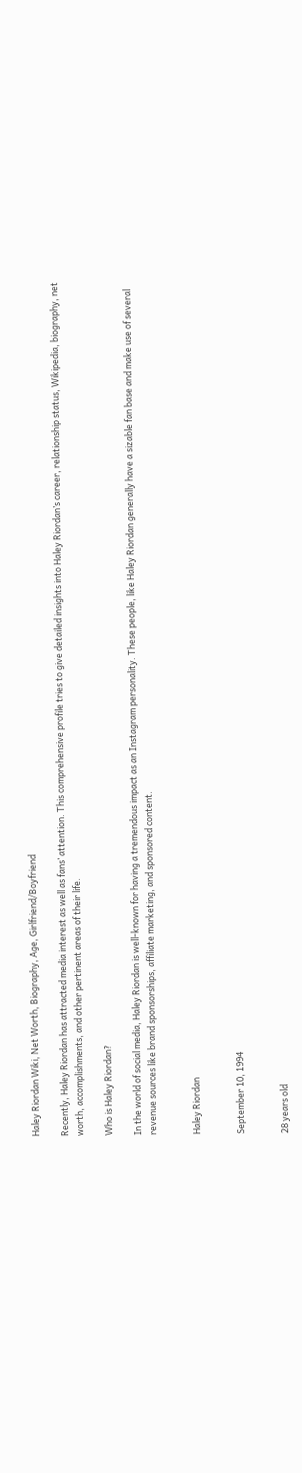Haley Riordan Wiki, Net Worth, Biography, Age, Girlfriend/Boyfriend

Recently, Haley Riordan has attracted media interest as well as fans’ attention. This comprehensive profile tries to give detailed insights into Haley Riordan’s career, relationship status, Wikipedia, biography, net worth, accomplishments, and other pertinent areas of their life.

Who is Haley Riordan?

In the world of social media, Haley Riordan is well-known for having a tremendous impact as an Instagram personality. These people, like Haley Riordan generally have a sizable fan base and make use of several revenue sources like brand sponsorships, affiliate marketing, and sponsored content.


Haley Riordan


September 10, 1994


28 years old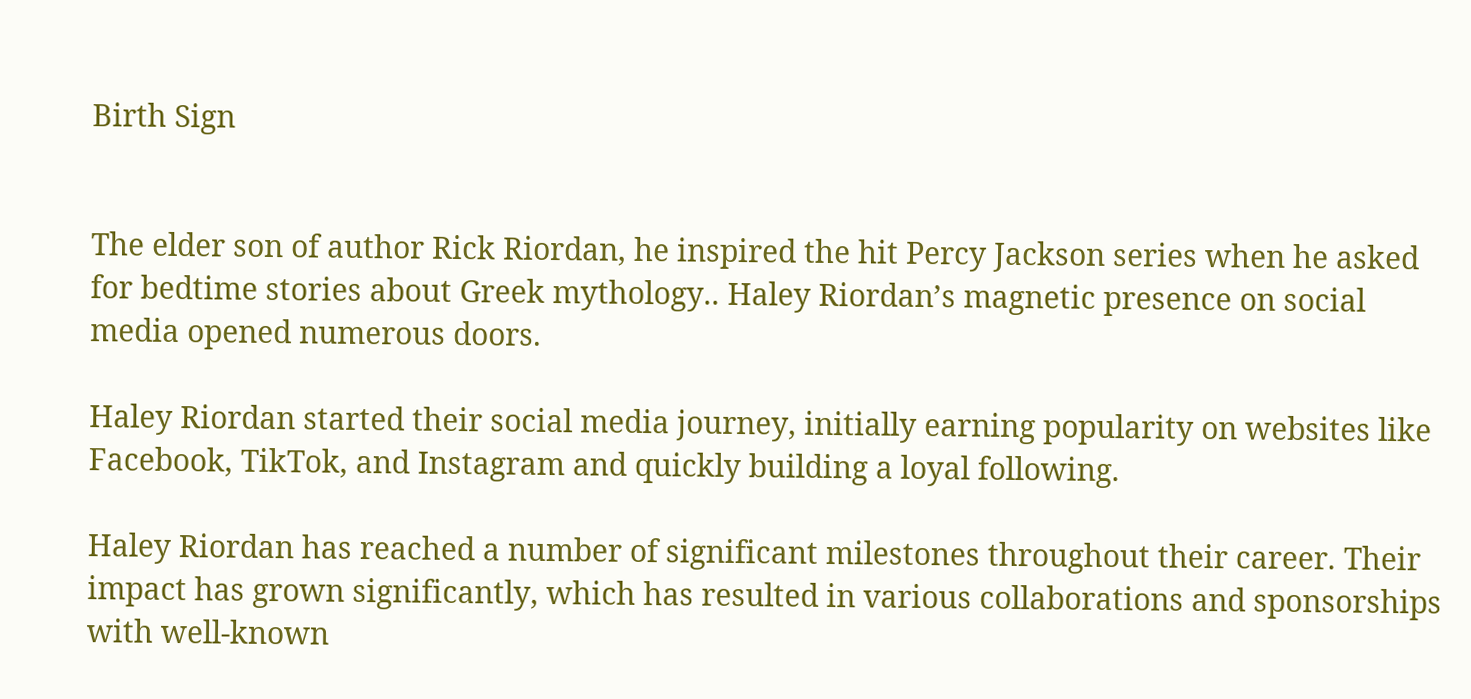Birth Sign


The elder son of author Rick Riordan, he inspired the hit Percy Jackson series when he asked for bedtime stories about Greek mythology.. Haley Riordan’s magnetic presence on social media opened numerous doors.

Haley Riordan started their social media journey, initially earning popularity on websites like Facebook, TikTok, and Instagram and quickly building a loyal following.

Haley Riordan has reached a number of significant milestones throughout their career. Their impact has grown significantly, which has resulted in various collaborations and sponsorships with well-known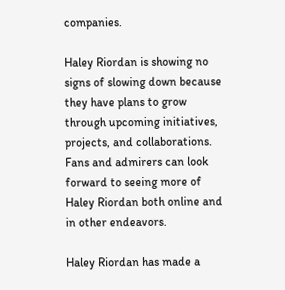companies.

Haley Riordan is showing no signs of slowing down because they have plans to grow through upcoming initiatives, projects, and collaborations. Fans and admirers can look forward to seeing more of Haley Riordan both online and in other endeavors.

Haley Riordan has made a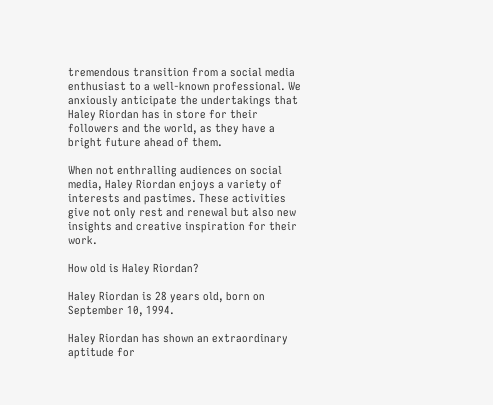tremendous transition from a social media enthusiast to a well-known professional. We anxiously anticipate the undertakings that Haley Riordan has in store for their followers and the world, as they have a bright future ahead of them.

When not enthralling audiences on social media, Haley Riordan enjoys a variety of interests and pastimes. These activities give not only rest and renewal but also new insights and creative inspiration for their work.

How old is Haley Riordan?

Haley Riordan is 28 years old, born on September 10, 1994.

Haley Riordan has shown an extraordinary aptitude for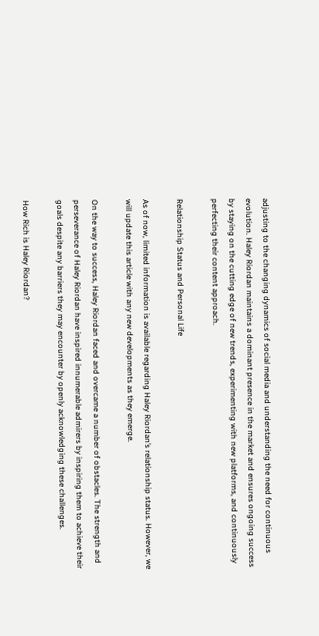adjusting to the changing dynamics of social media and understanding the need for continuous evolution. Haley Riordan maintains a dominant presence in the market and ensures ongoing success by staying on the cutting edge of new trends, experimenting with new platforms, and continuously perfecting their content approach.

Relationship Status and Personal Life

As of now, limited information is available regarding Haley Riordan’s relationship status. However, we will update this article with any new developments as they emerge.

On the way to success, Haley Riordan faced and overcame a number of obstacles. The strength and perseverance of Haley Riordan have inspired innumerable admirers by inspiring them to achieve their goals despite any barriers they may encounter by openly acknowledging these challenges.

How Rich is Haley Riordan?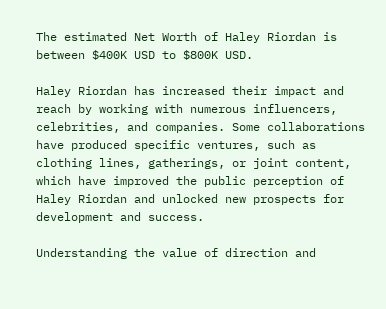The estimated Net Worth of Haley Riordan is between $400K USD to $800K USD.

Haley Riordan has increased their impact and reach by working with numerous influencers, celebrities, and companies. Some collaborations have produced specific ventures, such as clothing lines, gatherings, or joint content, which have improved the public perception of Haley Riordan and unlocked new prospects for development and success.

Understanding the value of direction and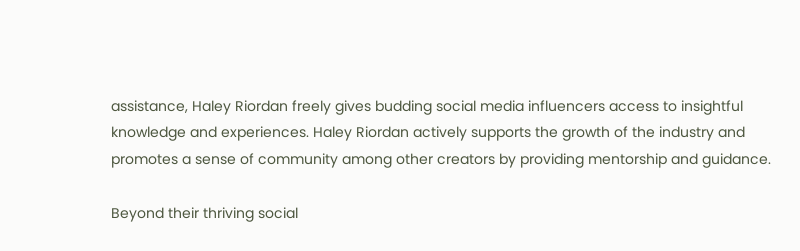assistance, Haley Riordan freely gives budding social media influencers access to insightful knowledge and experiences. Haley Riordan actively supports the growth of the industry and promotes a sense of community among other creators by providing mentorship and guidance.

Beyond their thriving social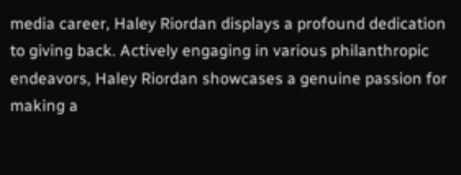media career, Haley Riordan displays a profound dedication to giving back. Actively engaging in various philanthropic endeavors, Haley Riordan showcases a genuine passion for making a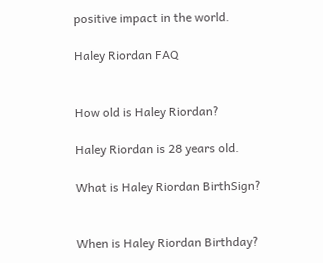positive impact in the world.

Haley Riordan FAQ


How old is Haley Riordan?

Haley Riordan is 28 years old.

What is Haley Riordan BirthSign?


When is Haley Riordan Birthday?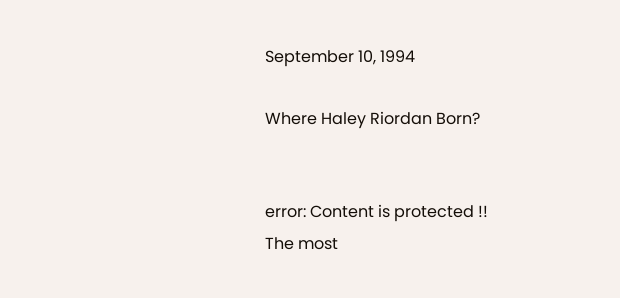September 10, 1994

Where Haley Riordan Born?


error: Content is protected !!
The most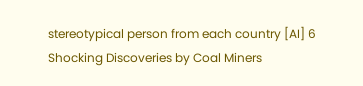stereotypical person from each country [AI] 6 Shocking Discoveries by Coal Miners